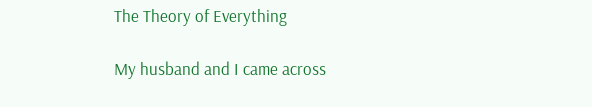The Theory of Everything

My husband and I came across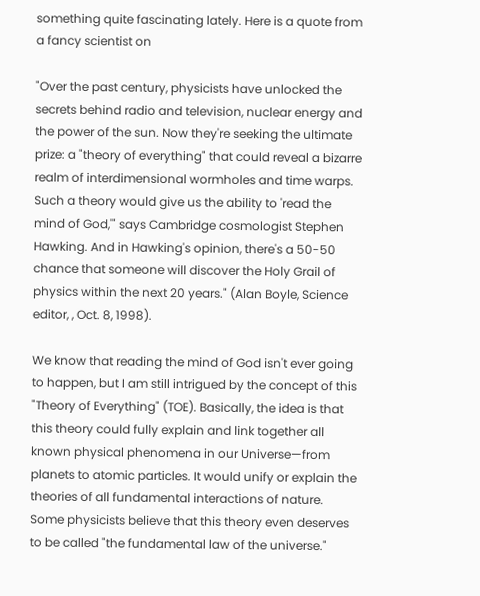something quite fascinating lately. Here is a quote from a fancy scientist on

"Over the past century, physicists have unlocked the secrets behind radio and television, nuclear energy and the power of the sun. Now they're seeking the ultimate prize: a "theory of everything" that could reveal a bizarre realm of interdimensional wormholes and time warps. Such a theory would give us the ability to 'read the mind of God,'" says Cambridge cosmologist Stephen Hawking. And in Hawking's opinion, there's a 50-50 chance that someone will discover the Holy Grail of physics within the next 20 years." (Alan Boyle, Science editor, , Oct. 8, 1998).

We know that reading the mind of God isn't ever going to happen, but I am still intrigued by the concept of this "Theory of Everything" (TOE). Basically, the idea is that this theory could fully explain and link together all known physical phenomena in our Universe—from planets to atomic particles. It would unify or explain the theories of all fundamental interactions of nature. Some physicists believe that this theory even deserves to be called "the fundamental law of the universe."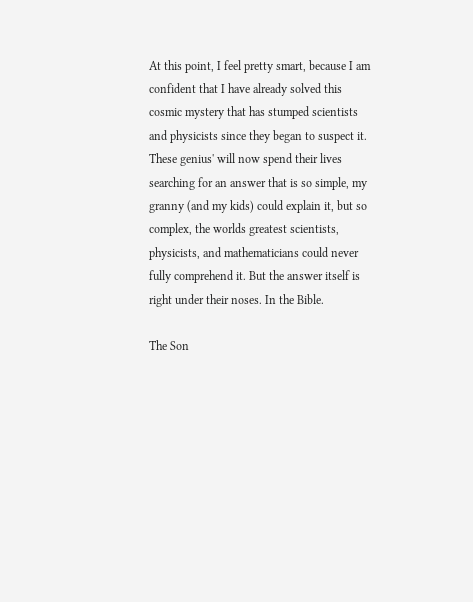At this point, I feel pretty smart, because I am confident that I have already solved this cosmic mystery that has stumped scientists and physicists since they began to suspect it. These genius' will now spend their lives searching for an answer that is so simple, my granny (and my kids) could explain it, but so complex, the worlds greatest scientists, physicists, and mathematicians could never fully comprehend it. But the answer itself is right under their noses. In the Bible.

The Son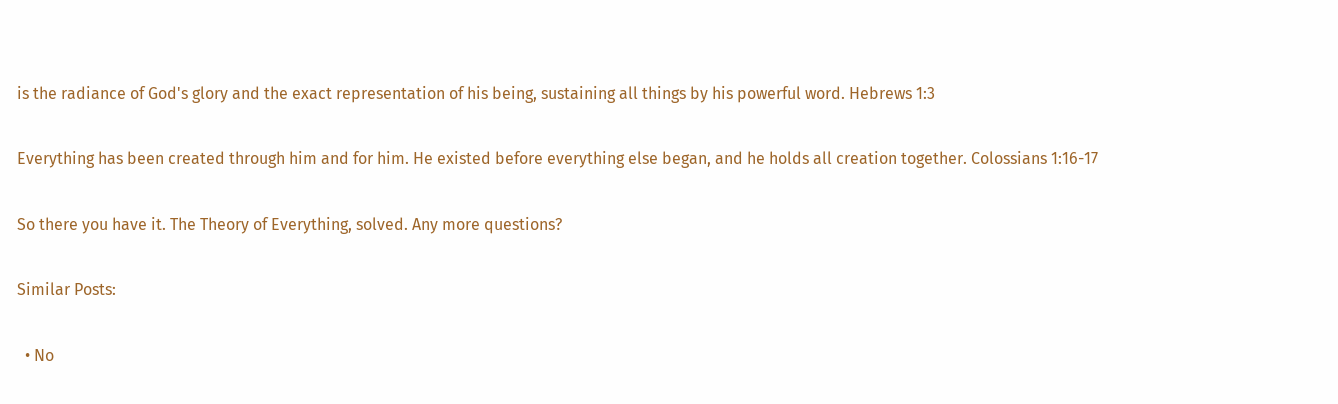is the radiance of God's glory and the exact representation of his being, sustaining all things by his powerful word. Hebrews 1:3

Everything has been created through him and for him. He existed before everything else began, and he holds all creation together. Colossians 1:16-17

So there you have it. The Theory of Everything, solved. Any more questions?

Similar Posts:

  • No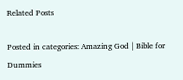Related Posts

Posted in categories: Amazing God | Bible for Dummies